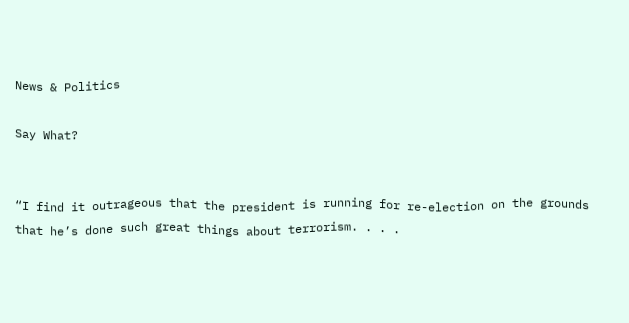News & Politics

Say What?


“I find it outrageous that the president is running for re-election on the grounds that he’s done such great things about terrorism. . . .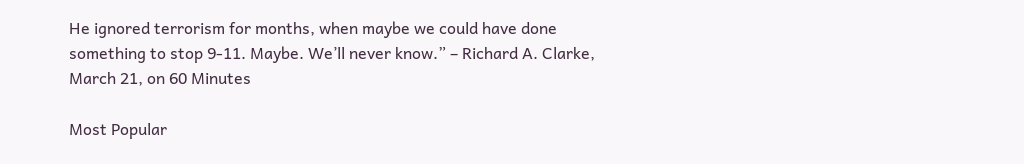He ignored terrorism for months, when maybe we could have done something to stop 9-11. Maybe. We’ll never know.” – Richard A. Clarke, March 21, on 60 Minutes

Most Popular